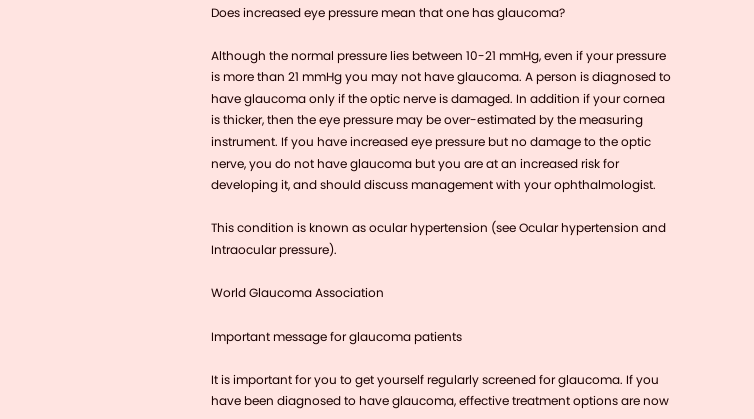Does increased eye pressure mean that one has glaucoma?

Although the normal pressure lies between 10-21 mmHg, even if your pressure is more than 21 mmHg you may not have glaucoma. A person is diagnosed to have glaucoma only if the optic nerve is damaged. In addition if your cornea is thicker, then the eye pressure may be over-estimated by the measuring instrument. If you have increased eye pressure but no damage to the optic nerve, you do not have glaucoma but you are at an increased risk for developing it, and should discuss management with your ophthalmologist.

This condition is known as ocular hypertension (see Ocular hypertension and Intraocular pressure).

World Glaucoma Association

Important message for glaucoma patients

It is important for you to get yourself regularly screened for glaucoma. If you have been diagnosed to have glaucoma, effective treatment options are now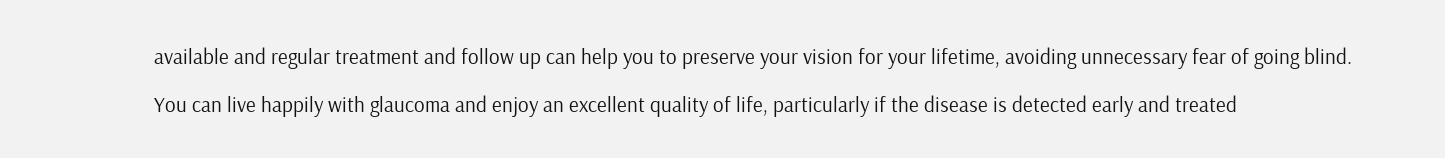available and regular treatment and follow up can help you to preserve your vision for your lifetime, avoiding unnecessary fear of going blind.

You can live happily with glaucoma and enjoy an excellent quality of life, particularly if the disease is detected early and treated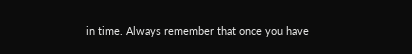in time. Always remember that once you have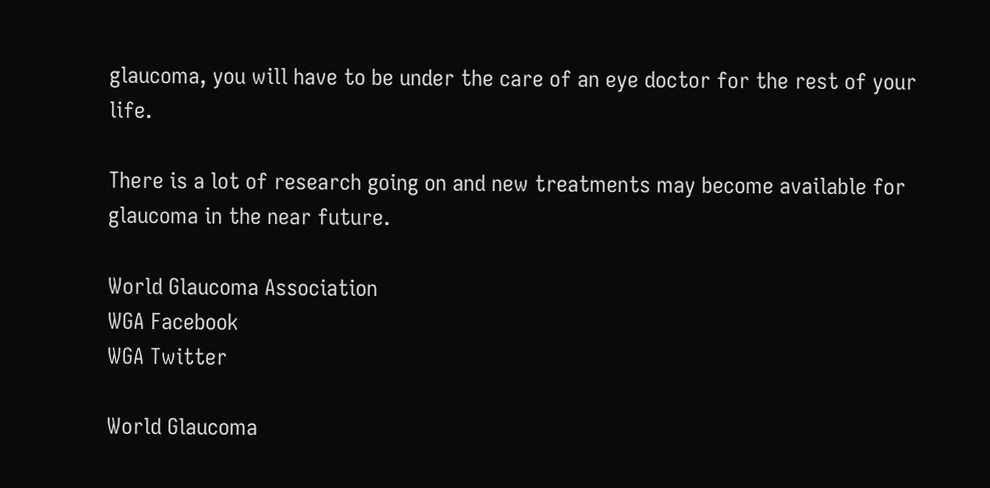glaucoma, you will have to be under the care of an eye doctor for the rest of your life.

There is a lot of research going on and new treatments may become available for glaucoma in the near future.

World Glaucoma Association
WGA Facebook
WGA Twitter

World Glaucoma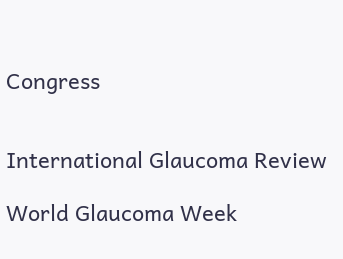Congress


International Glaucoma Review

World Glaucoma Week